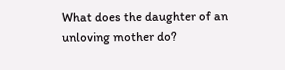What does the daughter of an unloving mother do?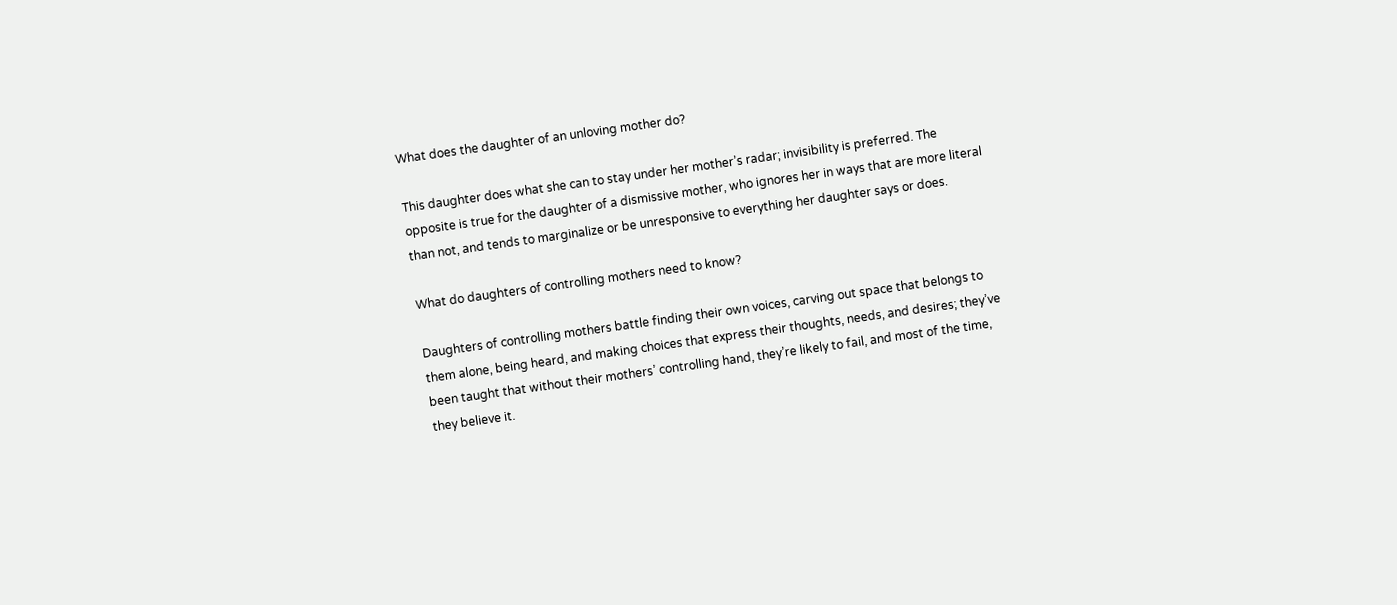What does the daughter of an unloving mother do?

This daughter does what she can to stay under her mother’s radar; invisibility is preferred. The opposite is true for the daughter of a dismissive mother, who ignores her in ways that are more literal than not, and tends to marginalize or be unresponsive to everything her daughter says or does.

What do daughters of controlling mothers need to know?

Daughters of controlling mothers battle finding their own voices, carving out space that belongs to them alone, being heard, and making choices that express their thoughts, needs, and desires; they’ve been taught that without their mothers’ controlling hand, they’re likely to fail, and most of the time, they believe it.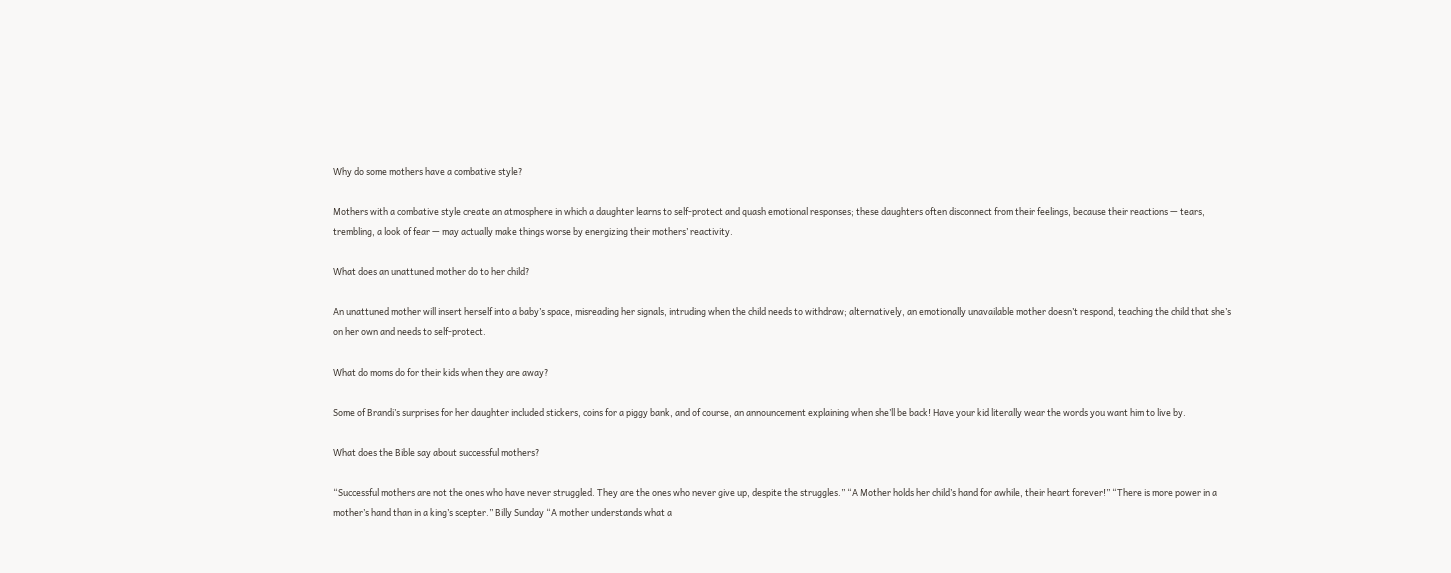Why do some mothers have a combative style?

Mothers with a combative style create an atmosphere in which a daughter learns to self-protect and quash emotional responses; these daughters often disconnect from their feelings, because their reactions — tears, trembling, a look of fear — may actually make things worse by energizing their mothers’ reactivity.

What does an unattuned mother do to her child?

An unattuned mother will insert herself into a baby’s space, misreading her signals, intruding when the child needs to withdraw; alternatively, an emotionally unavailable mother doesn’t respond, teaching the child that she’s on her own and needs to self-protect.

What do moms do for their kids when they are away?

Some of Brandi’s surprises for her daughter included stickers, coins for a piggy bank, and of course, an announcement explaining when she’ll be back! Have your kid literally wear the words you want him to live by.

What does the Bible say about successful mothers?

“Successful mothers are not the ones who have never struggled. They are the ones who never give up, despite the struggles.” “A Mother holds her child’s hand for awhile, their heart forever!” “There is more power in a mother’s hand than in a king’s scepter.” Billy Sunday “A mother understands what a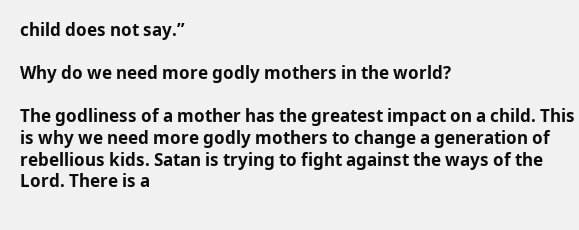child does not say.”

Why do we need more godly mothers in the world?

The godliness of a mother has the greatest impact on a child. This is why we need more godly mothers to change a generation of rebellious kids. Satan is trying to fight against the ways of the Lord. There is a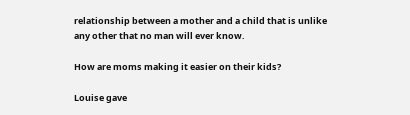relationship between a mother and a child that is unlike any other that no man will ever know.

How are moms making it easier on their kids?

Louise gave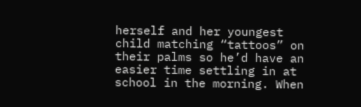herself and her youngest child matching “tattoos” on their palms so he’d have an easier time settling in at school in the morning. When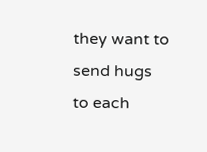they want to send hugs to each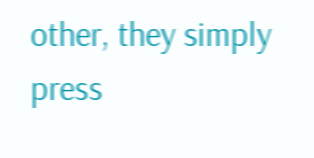other, they simply press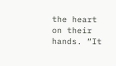the heart on their hands. “It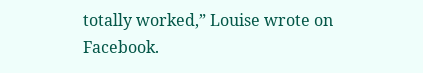totally worked,” Louise wrote on Facebook.